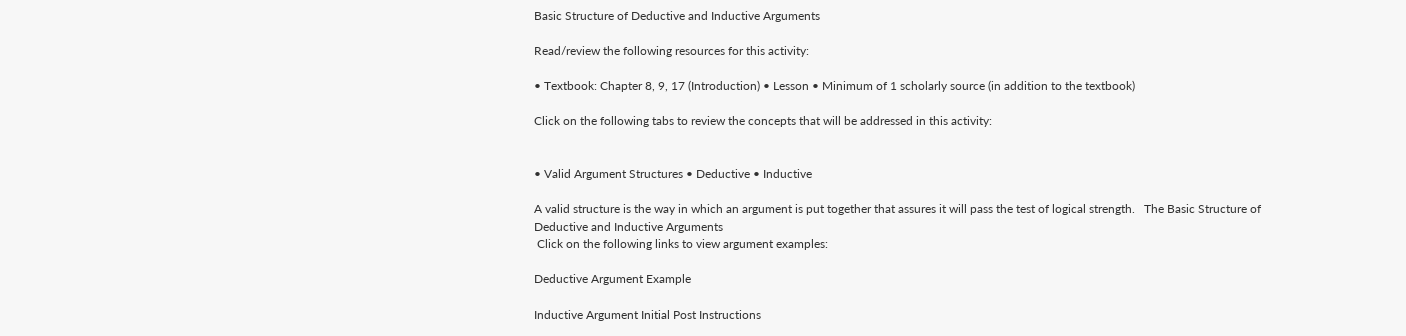Basic Structure of Deductive and Inductive Arguments

Read/review the following resources for this activity:

• Textbook: Chapter 8, 9, 17 (Introduction) • Lesson • Minimum of 1 scholarly source (in addition to the textbook)

Click on the following tabs to review the concepts that will be addressed in this activity:


• Valid Argument Structures • Deductive • Inductive

A valid structure is the way in which an argument is put together that assures it will pass the test of logical strength.   The Basic Structure of Deductive and Inductive Arguments
 Click on the following links to view argument examples:

Deductive Argument Example

Inductive Argument Initial Post Instructions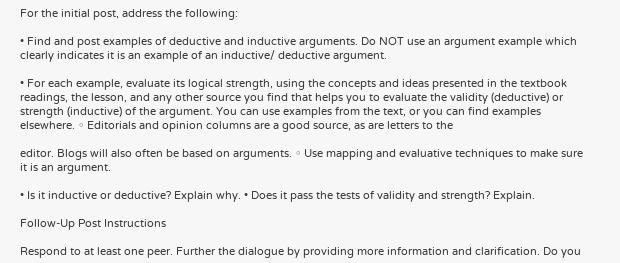For the initial post, address the following:

• Find and post examples of deductive and inductive arguments. Do NOT use an argument example which clearly indicates it is an example of an inductive/ deductive argument.

• For each example, evaluate its logical strength, using the concepts and ideas presented in the textbook readings, the lesson, and any other source you find that helps you to evaluate the validity (deductive) or strength (inductive) of the argument. You can use examples from the text, or you can find examples elsewhere. ◦ Editorials and opinion columns are a good source, as are letters to the

editor. Blogs will also often be based on arguments. ◦ Use mapping and evaluative techniques to make sure it is an argument.

• Is it inductive or deductive? Explain why. • Does it pass the tests of validity and strength? Explain.

Follow-Up Post Instructions

Respond to at least one peer. Further the dialogue by providing more information and clarification. Do you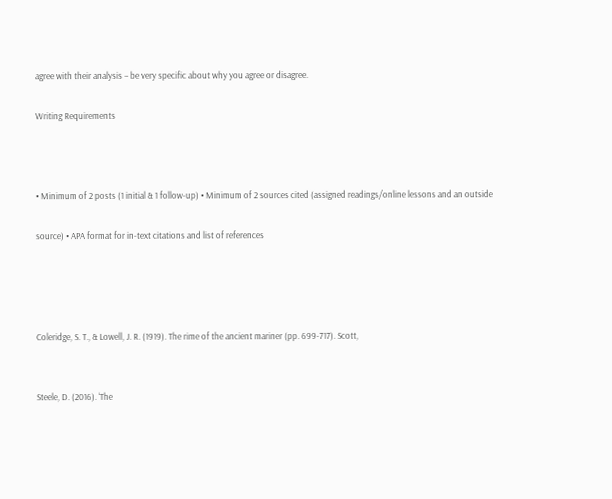agree with their analysis – be very specific about why you agree or disagree.

Writing Requirements



• Minimum of 2 posts (1 initial & 1 follow-up) • Minimum of 2 sources cited (assigned readings/online lessons and an outside

source) • APA format for in-text citations and list of references




Coleridge, S. T., & Lowell, J. R. (1919). The rime of the ancient mariner (pp. 699-717). Scott,


Steele, D. (2016). ‘The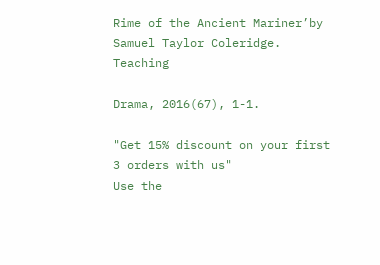Rime of the Ancient Mariner’by Samuel Taylor Coleridge. Teaching

Drama, 2016(67), 1-1.

"Get 15% discount on your first 3 orders with us"
Use the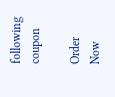following coupon

Order Now